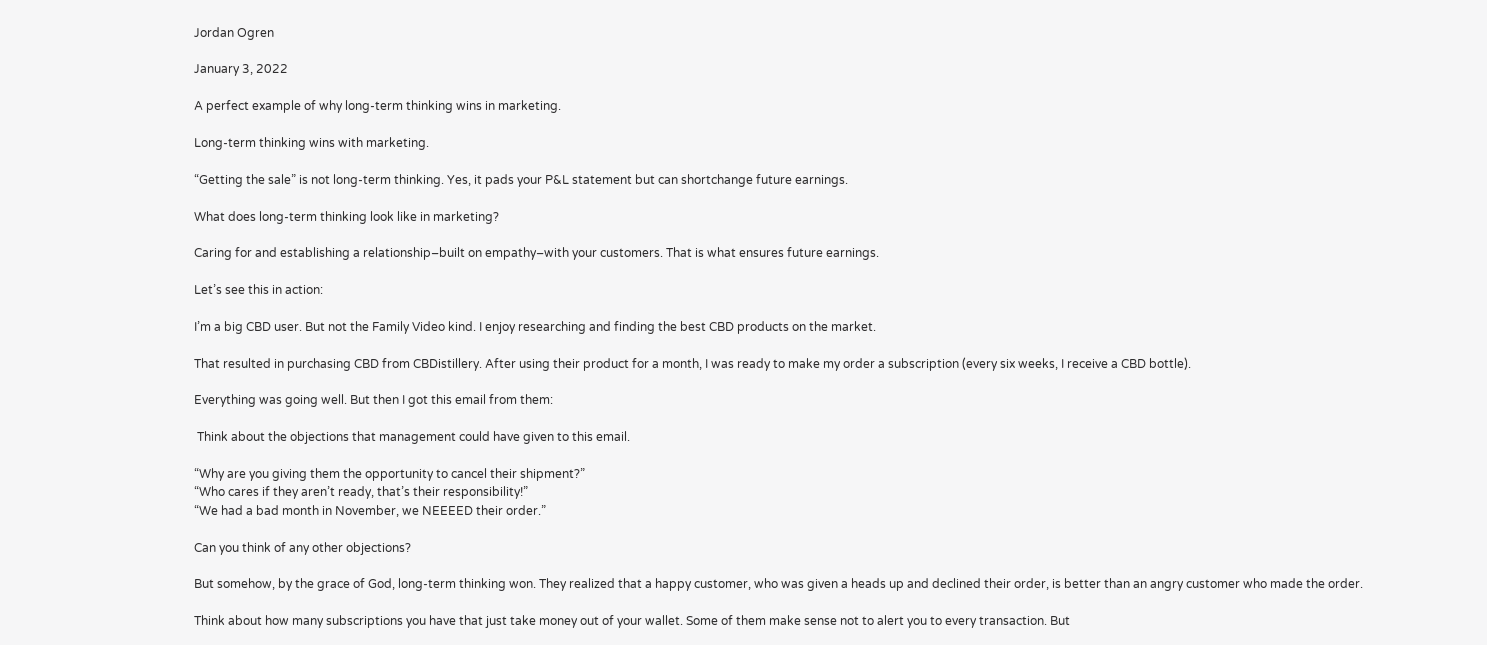Jordan Ogren

January 3, 2022

A perfect example of why long-term thinking wins in marketing.

Long-term thinking wins with marketing.

“Getting the sale” is not long-term thinking. Yes, it pads your P&L statement but can shortchange future earnings.

What does long-term thinking look like in marketing?

Caring for and establishing a relationship–built on empathy–with your customers. That is what ensures future earnings.

Let’s see this in action:

I’m a big CBD user. But not the Family Video kind. I enjoy researching and finding the best CBD products on the market.

That resulted in purchasing CBD from CBDistillery. After using their product for a month, I was ready to make my order a subscription (every six weeks, I receive a CBD bottle).

Everything was going well. But then I got this email from them:

 Think about the objections that management could have given to this email.

“Why are you giving them the opportunity to cancel their shipment?”
“Who cares if they aren’t ready, that’s their responsibility!”
“We had a bad month in November, we NEEEED their order.”

Can you think of any other objections?

But somehow, by the grace of God, long-term thinking won. They realized that a happy customer, who was given a heads up and declined their order, is better than an angry customer who made the order.

Think about how many subscriptions you have that just take money out of your wallet. Some of them make sense not to alert you to every transaction. But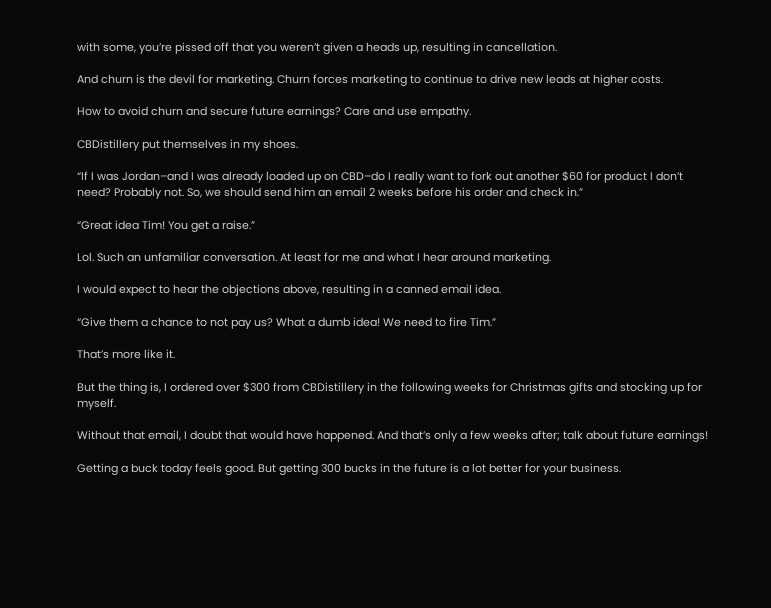with some, you’re pissed off that you weren’t given a heads up, resulting in cancellation.

And churn is the devil for marketing. Churn forces marketing to continue to drive new leads at higher costs.

How to avoid churn and secure future earnings? Care and use empathy.

CBDistillery put themselves in my shoes.

“If I was Jordan–and I was already loaded up on CBD–do I really want to fork out another $60 for product I don’t need? Probably not. So, we should send him an email 2 weeks before his order and check in.”

“Great idea Tim! You get a raise.”

Lol. Such an unfamiliar conversation. At least for me and what I hear around marketing.

I would expect to hear the objections above, resulting in a canned email idea.

“Give them a chance to not pay us? What a dumb idea! We need to fire Tim.”

That’s more like it.

But the thing is, I ordered over $300 from CBDistillery in the following weeks for Christmas gifts and stocking up for myself.

Without that email, I doubt that would have happened. And that’s only a few weeks after; talk about future earnings!

Getting a buck today feels good. But getting 300 bucks in the future is a lot better for your business.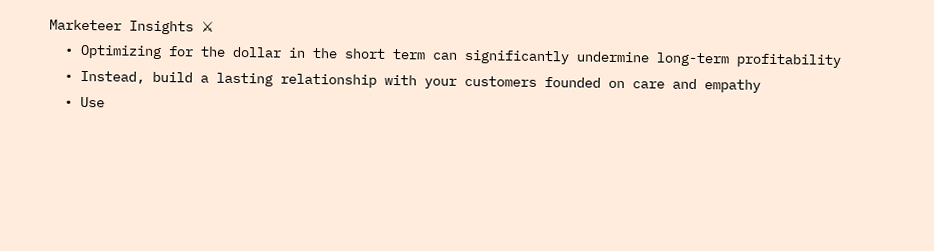Marketeer Insights ⚔
  • Optimizing for the dollar in the short term can significantly undermine long-term profitability
  • Instead, build a lasting relationship with your customers founded on care and empathy
  • Use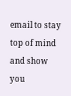email to stay top of mind and show you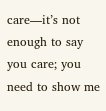care—it’s not enough to say you care; you need to show me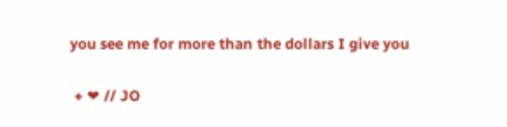you see me for more than the dollars I give you

 + ❤ // JO